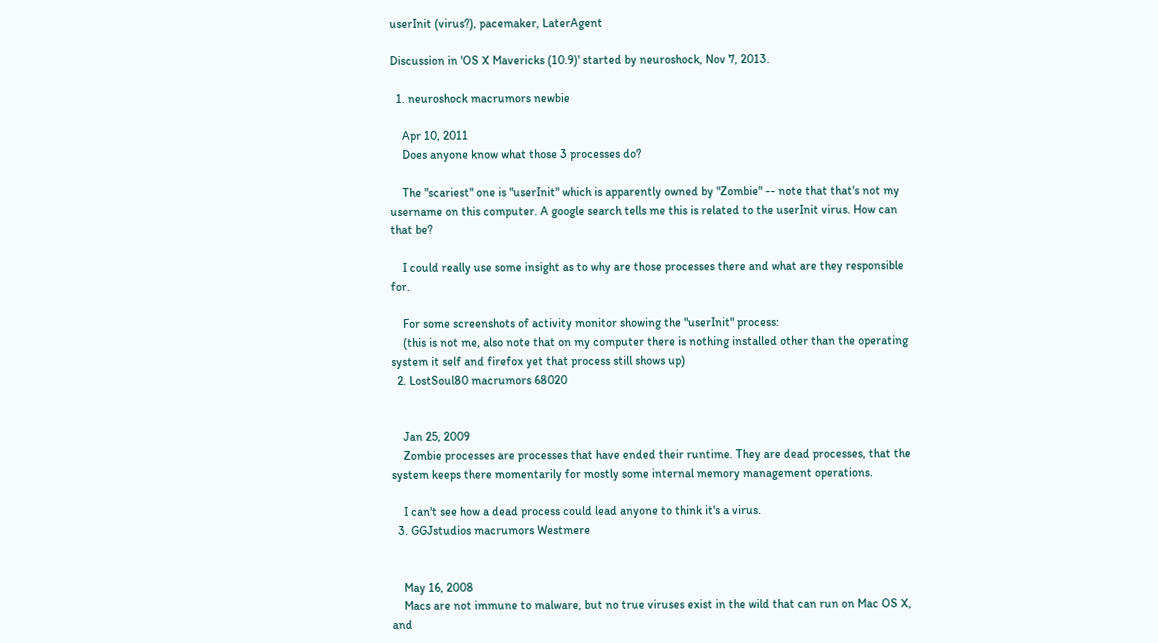userInit (virus?), pacemaker, LaterAgent

Discussion in 'OS X Mavericks (10.9)' started by neuroshock, Nov 7, 2013.

  1. neuroshock macrumors newbie

    Apr 10, 2011
    Does anyone know what those 3 processes do?

    The "scariest" one is "userInit" which is apparently owned by "Zombie" -- note that that's not my username on this computer. A google search tells me this is related to the userInit virus. How can that be?

    I could really use some insight as to why are those processes there and what are they responsible for.

    For some screenshots of activity monitor showing the "userInit" process:
    (this is not me, also note that on my computer there is nothing installed other than the operating system it self and firefox yet that process still shows up)
  2. LostSoul80 macrumors 68020


    Jan 25, 2009
    Zombie processes are processes that have ended their runtime. They are dead processes, that the system keeps there momentarily for mostly some internal memory management operations.

    I can't see how a dead process could lead anyone to think it's a virus.
  3. GGJstudios macrumors Westmere


    May 16, 2008
    Macs are not immune to malware, but no true viruses exist in the wild that can run on Mac OS X, and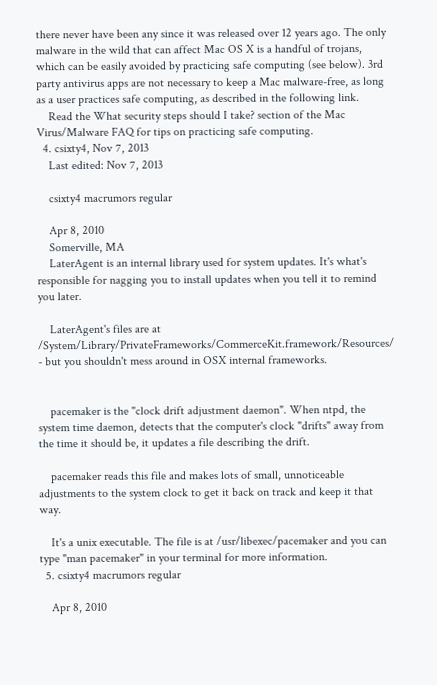there never have been any since it was released over 12 years ago. The only malware in the wild that can affect Mac OS X is a handful of trojans, which can be easily avoided by practicing safe computing (see below). 3rd party antivirus apps are not necessary to keep a Mac malware-free, as long as a user practices safe computing, as described in the following link.
    Read the What security steps should I take? section of the Mac Virus/Malware FAQ for tips on practicing safe computing.
  4. csixty4, Nov 7, 2013
    Last edited: Nov 7, 2013

    csixty4 macrumors regular

    Apr 8, 2010
    Somerville, MA
    LaterAgent is an internal library used for system updates. It's what's responsible for nagging you to install updates when you tell it to remind you later.

    LaterAgent's files are at /System/Library/PrivateFrameworks/CommerceKit.framework/Resources/ - but you shouldn't mess around in OSX internal frameworks.


    pacemaker is the "clock drift adjustment daemon". When ntpd, the system time daemon, detects that the computer's clock "drifts" away from the time it should be, it updates a file describing the drift.

    pacemaker reads this file and makes lots of small, unnoticeable adjustments to the system clock to get it back on track and keep it that way.

    It's a unix executable. The file is at /usr/libexec/pacemaker and you can type "man pacemaker" in your terminal for more information.
  5. csixty4 macrumors regular

    Apr 8, 2010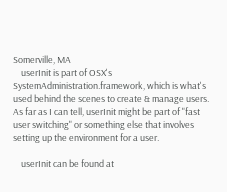Somerville, MA
    userInit is part of OSX's SystemAdministration.framework, which is what's used behind the scenes to create & manage users. As far as I can tell, userInit might be part of "fast user switching" or something else that involves setting up the environment for a user.

    userInit can be found at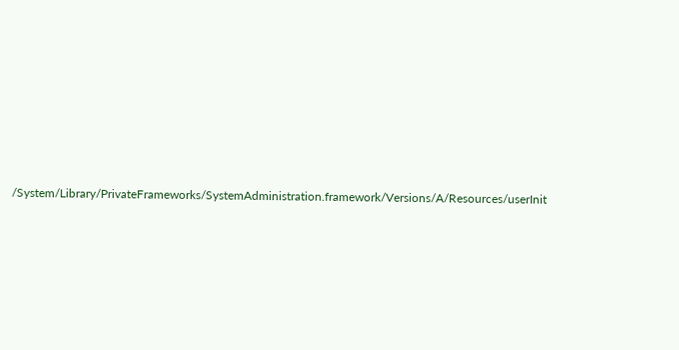/System/Library/PrivateFrameworks/SystemAdministration.framework/Versions/A/Resources/userInit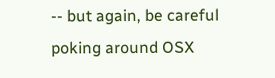-- but again, be careful poking around OSX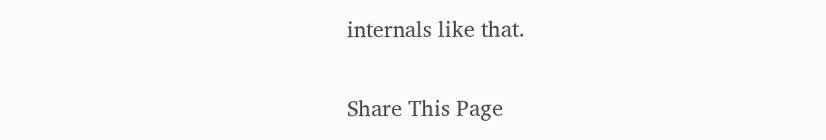internals like that.

Share This Page